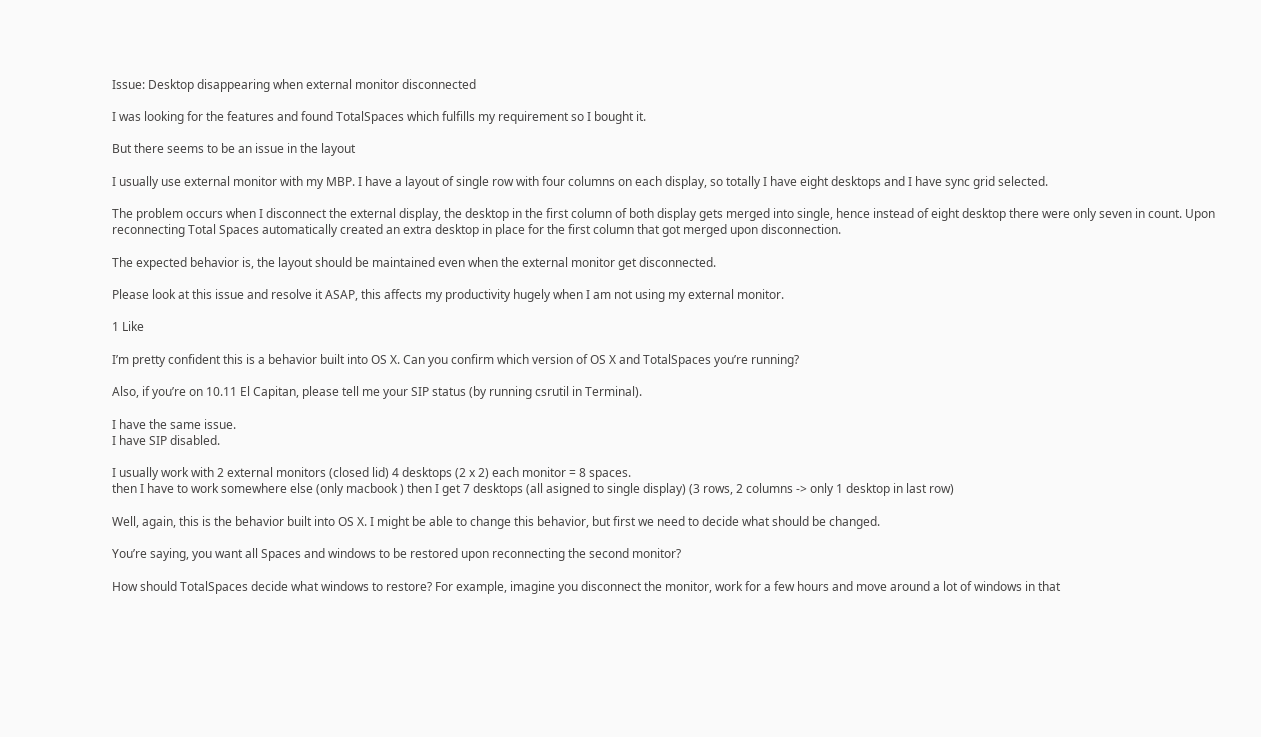Issue: Desktop disappearing when external monitor disconnected

I was looking for the features and found TotalSpaces which fulfills my requirement so I bought it.

But there seems to be an issue in the layout

I usually use external monitor with my MBP. I have a layout of single row with four columns on each display, so totally I have eight desktops and I have sync grid selected.

The problem occurs when I disconnect the external display, the desktop in the first column of both display gets merged into single, hence instead of eight desktop there were only seven in count. Upon reconnecting Total Spaces automatically created an extra desktop in place for the first column that got merged upon disconnection.

The expected behavior is, the layout should be maintained even when the external monitor get disconnected.

Please look at this issue and resolve it ASAP, this affects my productivity hugely when I am not using my external monitor.

1 Like

I’m pretty confident this is a behavior built into OS X. Can you confirm which version of OS X and TotalSpaces you’re running?

Also, if you’re on 10.11 El Capitan, please tell me your SIP status (by running csrutil in Terminal).

I have the same issue.
I have SIP disabled.

I usually work with 2 external monitors (closed lid) 4 desktops (2 x 2) each monitor = 8 spaces.
then I have to work somewhere else (only macbook ) then I get 7 desktops (all asigned to single display) (3 rows, 2 columns -> only 1 desktop in last row)

Well, again, this is the behavior built into OS X. I might be able to change this behavior, but first we need to decide what should be changed.

You’re saying, you want all Spaces and windows to be restored upon reconnecting the second monitor?

How should TotalSpaces decide what windows to restore? For example, imagine you disconnect the monitor, work for a few hours and move around a lot of windows in that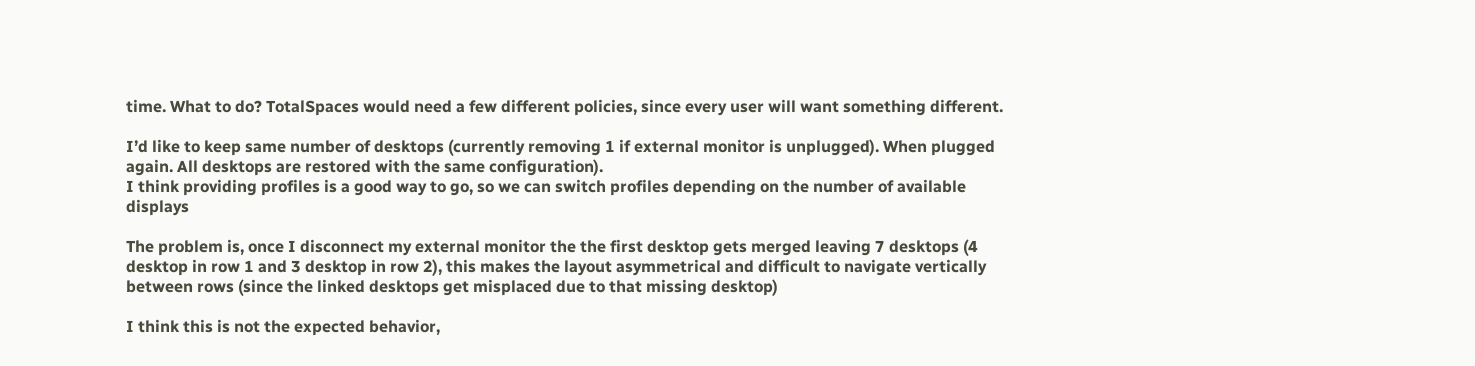time. What to do? TotalSpaces would need a few different policies, since every user will want something different.

I’d like to keep same number of desktops (currently removing 1 if external monitor is unplugged). When plugged again. All desktops are restored with the same configuration).
I think providing profiles is a good way to go, so we can switch profiles depending on the number of available displays

The problem is, once I disconnect my external monitor the the first desktop gets merged leaving 7 desktops (4 desktop in row 1 and 3 desktop in row 2), this makes the layout asymmetrical and difficult to navigate vertically between rows (since the linked desktops get misplaced due to that missing desktop)

I think this is not the expected behavior,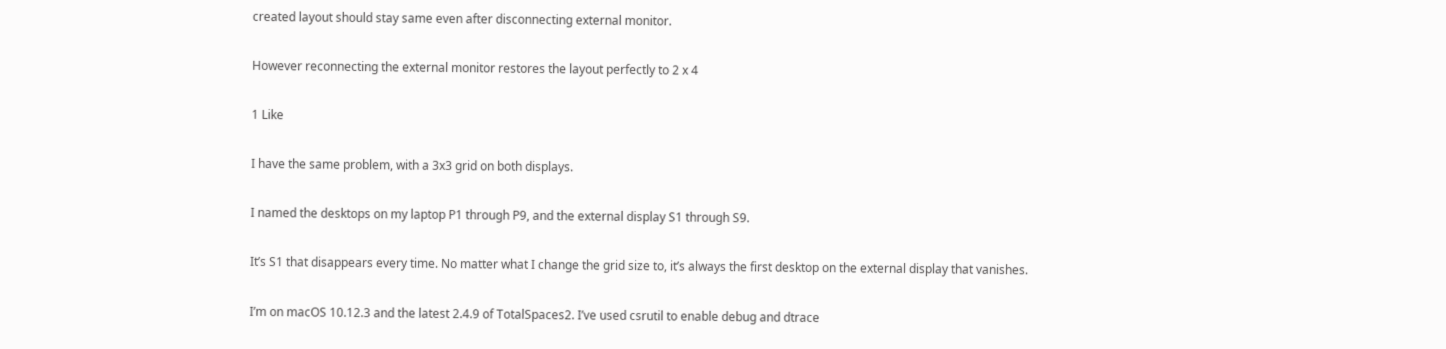created layout should stay same even after disconnecting external monitor.

However reconnecting the external monitor restores the layout perfectly to 2 x 4

1 Like

I have the same problem, with a 3x3 grid on both displays.

I named the desktops on my laptop P1 through P9, and the external display S1 through S9.

It’s S1 that disappears every time. No matter what I change the grid size to, it’s always the first desktop on the external display that vanishes.

I’m on macOS 10.12.3 and the latest 2.4.9 of TotalSpaces2. I’ve used csrutil to enable debug and dtrace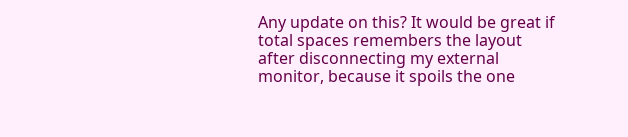Any update on this? It would be great if total spaces remembers the layout after disconnecting my external monitor, because it spoils the one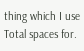thing which I use Total spaces for.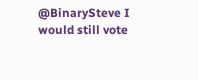@BinarySteve I would still vote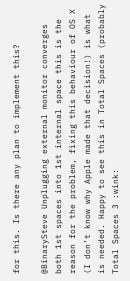for this. Is there any plan to implement this?

@BinarySteve Unplugging external monitor converges both 1st spaces into 1st internal space this is the reason for the problem, fixing this behaviour of OS X (I don’t know why Apple made that decision!) is what is needed. Happy to see this in Total Spaces (probably Total Spaces 3 :wink: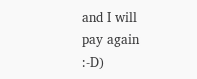and I will pay again :-D)